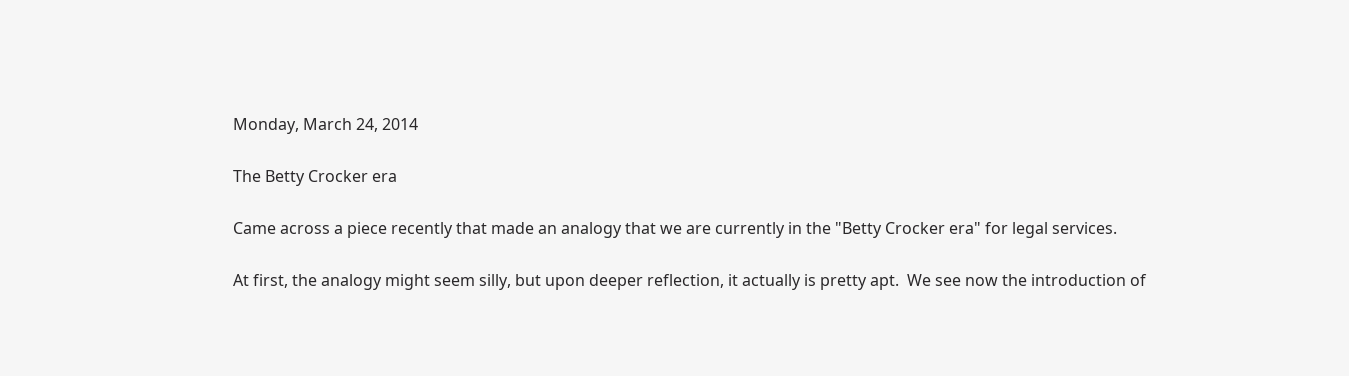Monday, March 24, 2014

The Betty Crocker era

Came across a piece recently that made an analogy that we are currently in the "Betty Crocker era" for legal services.

At first, the analogy might seem silly, but upon deeper reflection, it actually is pretty apt.  We see now the introduction of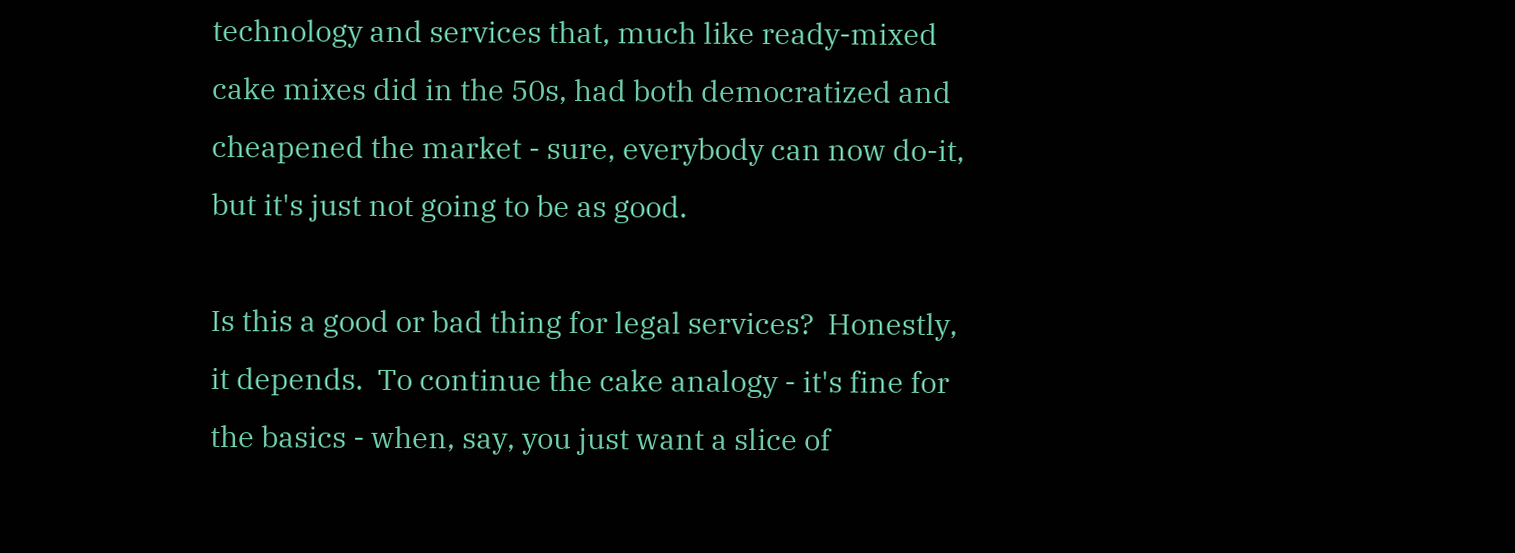technology and services that, much like ready-mixed cake mixes did in the 50s, had both democratized and cheapened the market - sure, everybody can now do-it, but it's just not going to be as good.

Is this a good or bad thing for legal services?  Honestly, it depends.  To continue the cake analogy - it's fine for the basics - when, say, you just want a slice of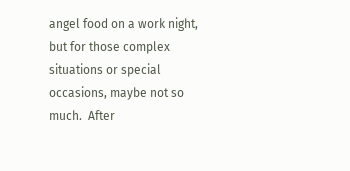angel food on a work night, but for those complex situations or special occasions, maybe not so much.  After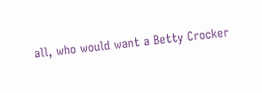all, who would want a Betty Crocker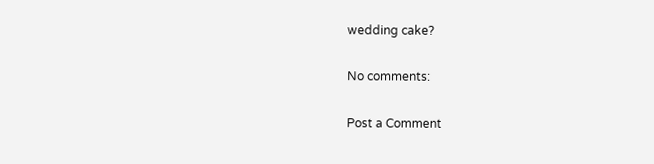wedding cake?

No comments:

Post a Comment